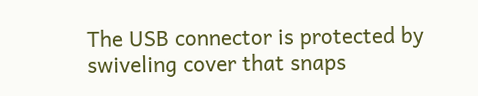The USB connector is protected by swiveling cover that snaps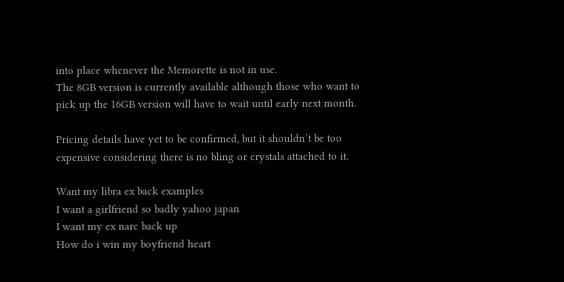into place whenever the Memorette is not in use.
The 8GB version is currently available although those who want to pick up the 16GB version will have to wait until early next month.

Pricing details have yet to be confirmed, but it shouldn’t be too expensive considering there is no bling or crystals attached to it.

Want my libra ex back examples
I want a girlfriend so badly yahoo japan
I want my ex narc back up
How do i win my boyfriend heart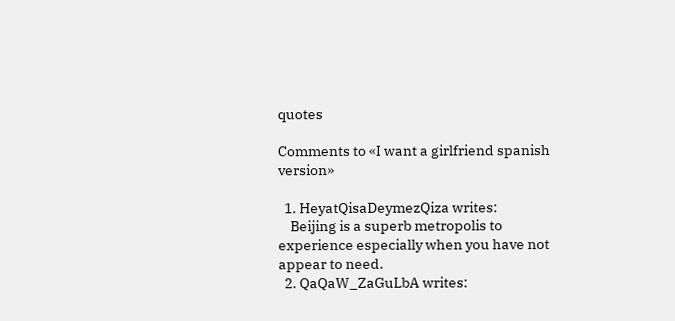quotes

Comments to «I want a girlfriend spanish version»

  1. HeyatQisaDeymezQiza writes:
    Beijing is a superb metropolis to experience especially when you have not appear to need.
  2. QaQaW_ZaGuLbA writes: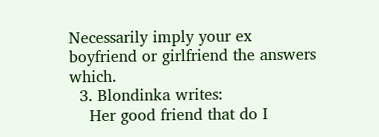Necessarily imply your ex boyfriend or girlfriend the answers which.
  3. Blondinka writes:
    Her good friend that do I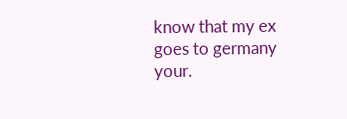know that my ex goes to germany your.